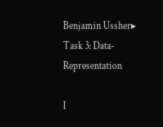Benjamin Ussher▸ Task 3: Data- Representation

I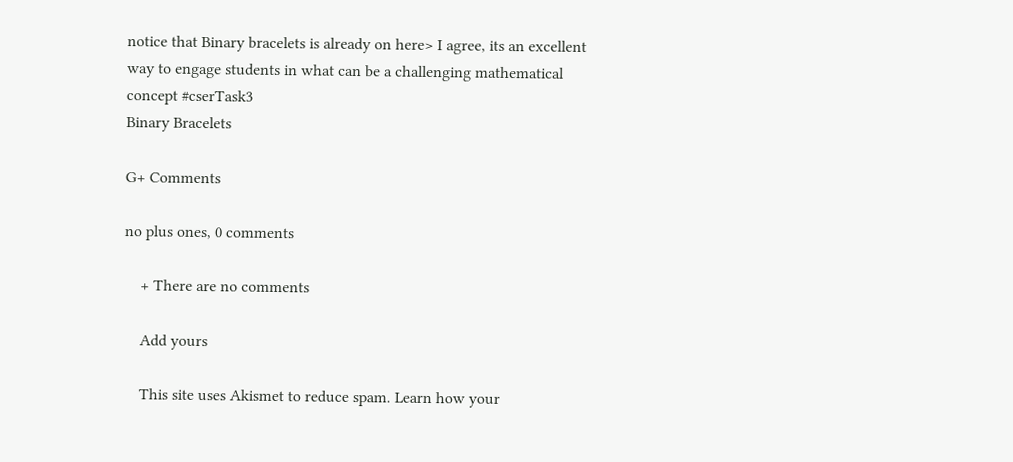notice that Binary bracelets is already on here> I agree, its an excellent way to engage students in what can be a challenging mathematical concept #cserTask3
Binary Bracelets

G+ Comments

no plus ones, 0 comments

    + There are no comments

    Add yours

    This site uses Akismet to reduce spam. Learn how your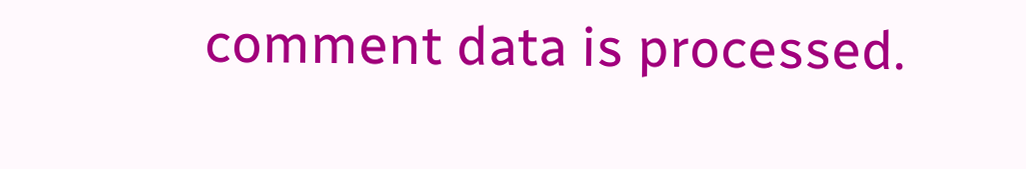comment data is processed.